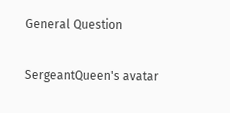General Question

SergeantQueen's avatar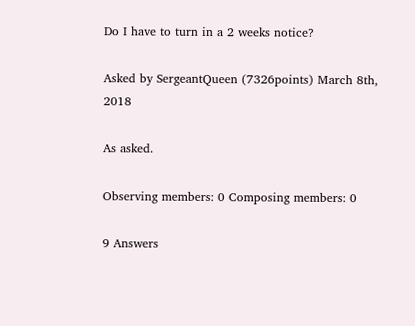Do I have to turn in a 2 weeks notice?

Asked by SergeantQueen (7326points) March 8th, 2018

As asked.

Observing members: 0 Composing members: 0

9 Answers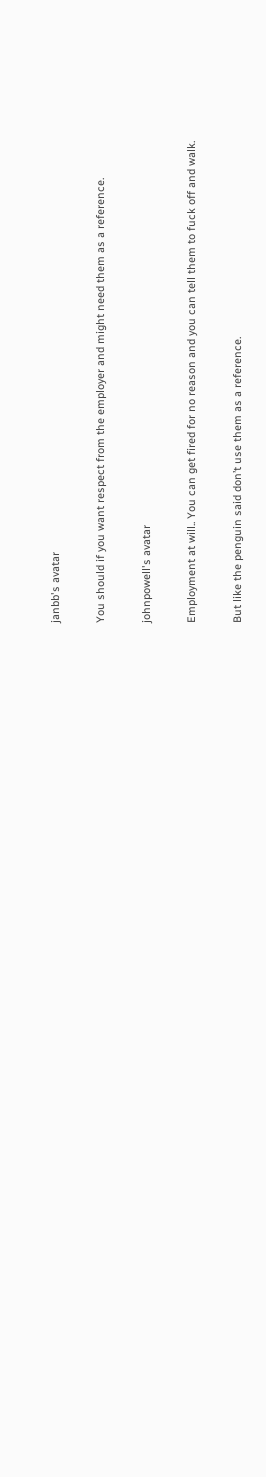janbb's avatar

You should if you want respect from the employer and might need them as a reference.

johnpowell's avatar

Employment at will.. You can get fired for no reason and you can tell them to fuck off and walk.

But like the penguin said don’t use them as a reference.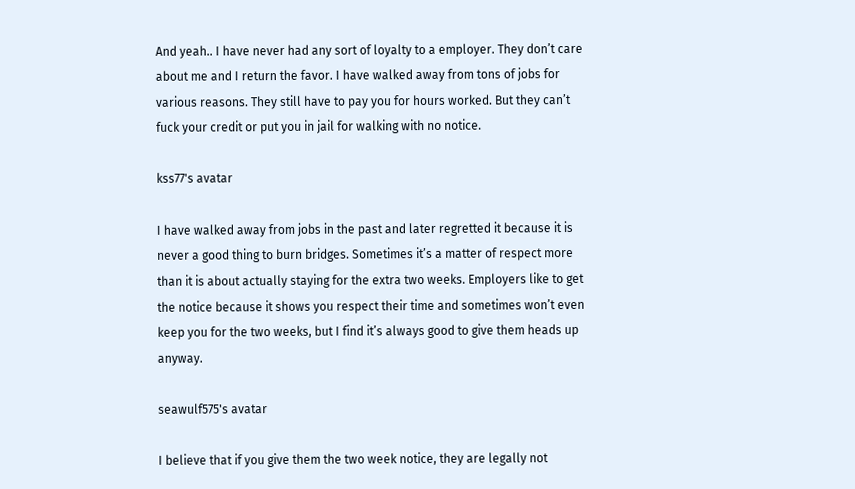And yeah.. I have never had any sort of loyalty to a employer. They don’t care about me and I return the favor. I have walked away from tons of jobs for various reasons. They still have to pay you for hours worked. But they can’t fuck your credit or put you in jail for walking with no notice.

kss77's avatar

I have walked away from jobs in the past and later regretted it because it is never a good thing to burn bridges. Sometimes it’s a matter of respect more than it is about actually staying for the extra two weeks. Employers like to get the notice because it shows you respect their time and sometimes won’t even keep you for the two weeks, but I find it’s always good to give them heads up anyway.

seawulf575's avatar

I believe that if you give them the two week notice, they are legally not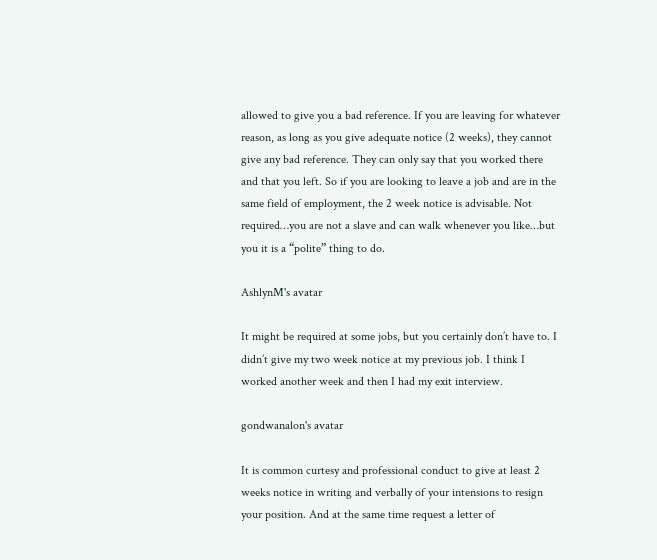allowed to give you a bad reference. If you are leaving for whatever reason, as long as you give adequate notice (2 weeks), they cannot give any bad reference. They can only say that you worked there and that you left. So if you are looking to leave a job and are in the same field of employment, the 2 week notice is advisable. Not required…you are not a slave and can walk whenever you like…but you it is a “polite” thing to do.

AshlynM's avatar

It might be required at some jobs, but you certainly don’t have to. I didn’t give my two week notice at my previous job. I think I worked another week and then I had my exit interview.

gondwanalon's avatar

It is common curtesy and professional conduct to give at least 2 weeks notice in writing and verbally of your intensions to resign your position. And at the same time request a letter of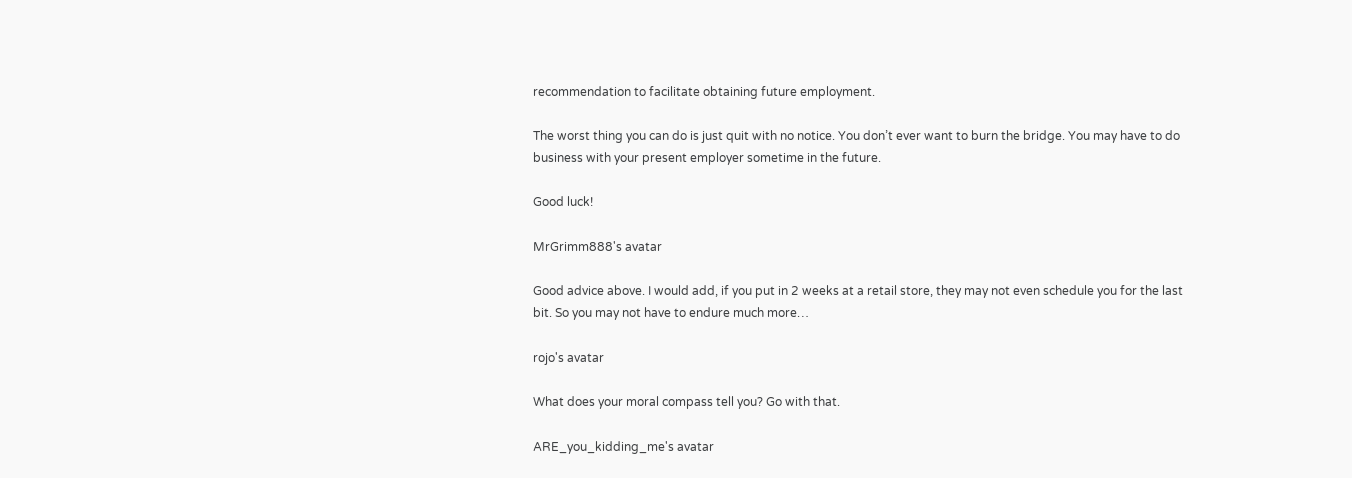recommendation to facilitate obtaining future employment.

The worst thing you can do is just quit with no notice. You don’t ever want to burn the bridge. You may have to do business with your present employer sometime in the future.

Good luck!

MrGrimm888's avatar

Good advice above. I would add, if you put in 2 weeks at a retail store, they may not even schedule you for the last bit. So you may not have to endure much more…

rojo's avatar

What does your moral compass tell you? Go with that.

ARE_you_kidding_me's avatar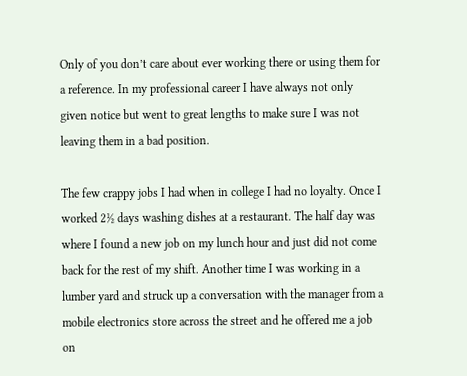Only of you don’t care about ever working there or using them for a reference. In my professional career I have always not only given notice but went to great lengths to make sure I was not leaving them in a bad position.

The few crappy jobs I had when in college I had no loyalty. Once I worked 2½ days washing dishes at a restaurant. The half day was where I found a new job on my lunch hour and just did not come back for the rest of my shift. Another time I was working in a lumber yard and struck up a conversation with the manager from a mobile electronics store across the street and he offered me a job on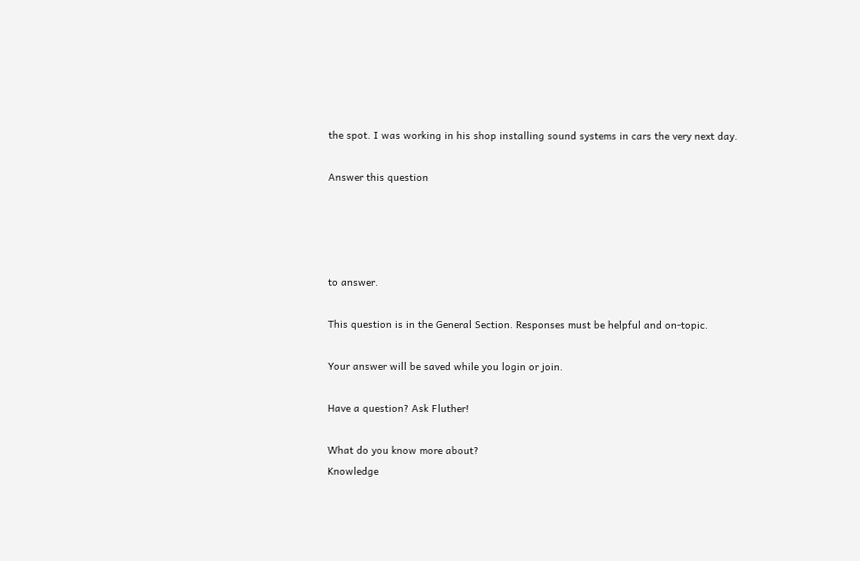the spot. I was working in his shop installing sound systems in cars the very next day.

Answer this question




to answer.

This question is in the General Section. Responses must be helpful and on-topic.

Your answer will be saved while you login or join.

Have a question? Ask Fluther!

What do you know more about?
Knowledge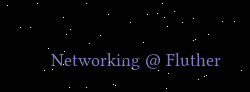Networking @ Fluther